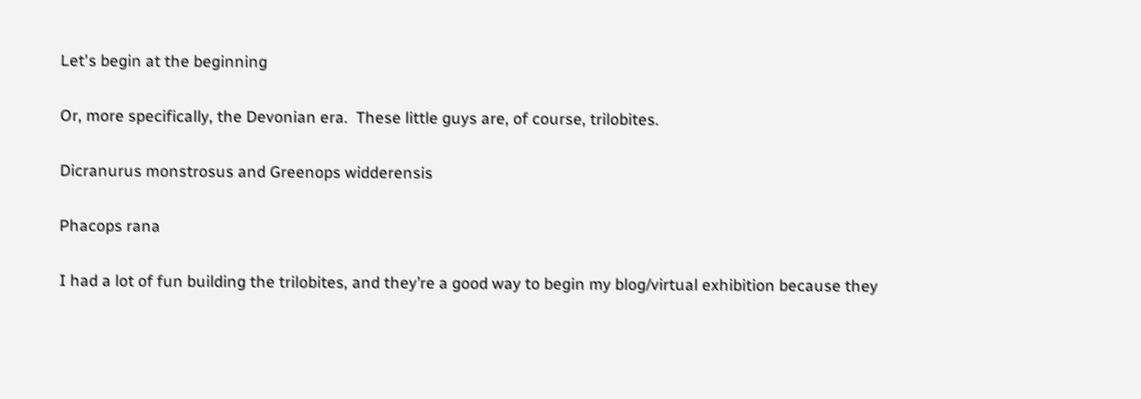Let's begin at the beginning

Or, more specifically, the Devonian era.  These little guys are, of course, trilobites.

Dicranurus monstrosus and Greenops widderensis

Phacops rana

I had a lot of fun building the trilobites, and they’re a good way to begin my blog/virtual exhibition because they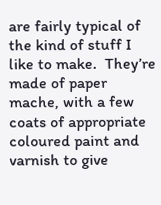are fairly typical of the kind of stuff I like to make.  They’re made of paper mache, with a few coats of appropriate coloured paint and varnish to give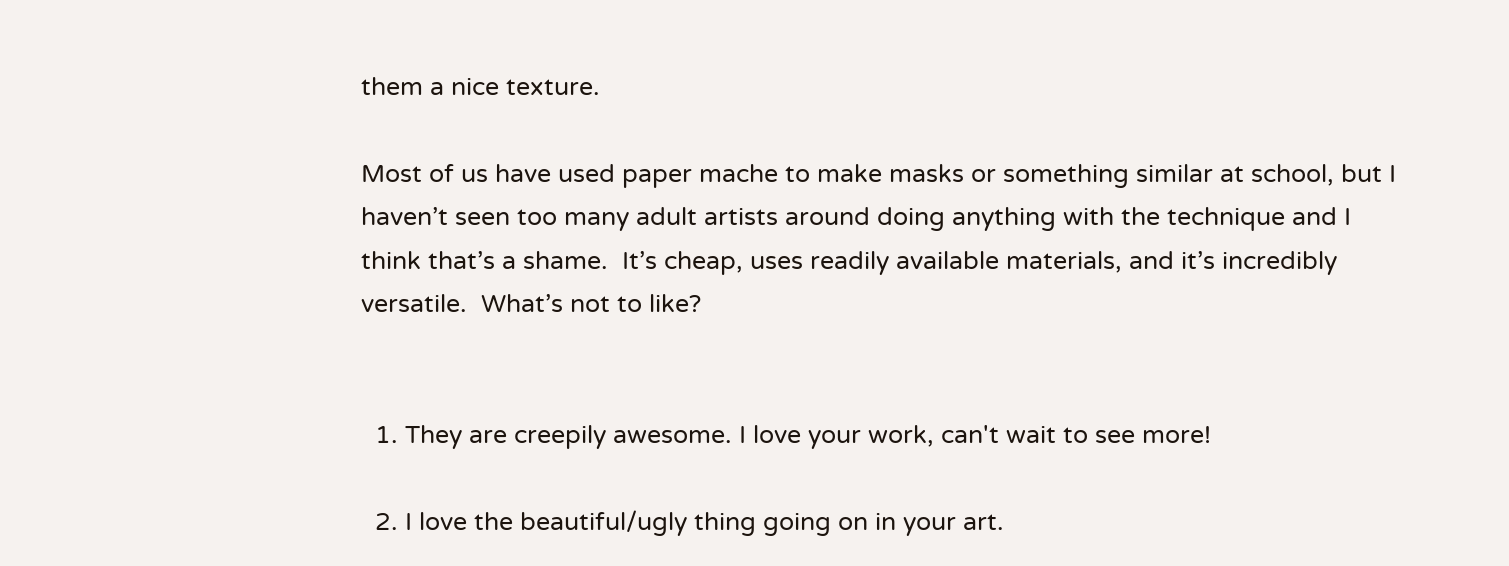them a nice texture.

Most of us have used paper mache to make masks or something similar at school, but I haven’t seen too many adult artists around doing anything with the technique and I think that’s a shame.  It’s cheap, uses readily available materials, and it’s incredibly versatile.  What’s not to like?


  1. They are creepily awesome. I love your work, can't wait to see more!

  2. I love the beautiful/ugly thing going on in your art.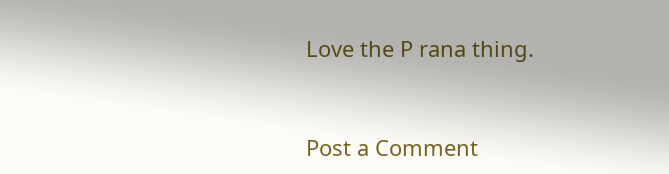Love the P rana thing.


Post a Comment